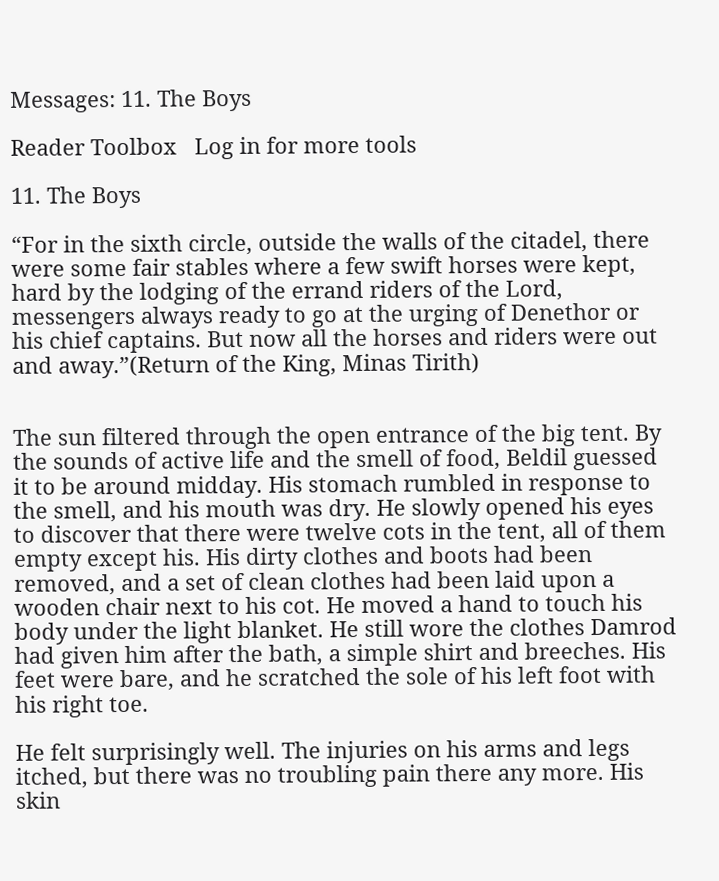Messages: 11. The Boys

Reader Toolbox   Log in for more tools

11. The Boys

“For in the sixth circle, outside the walls of the citadel, there were some fair stables where a few swift horses were kept, hard by the lodging of the errand riders of the Lord, messengers always ready to go at the urging of Denethor or his chief captains. But now all the horses and riders were out and away.”(Return of the King, Minas Tirith)


The sun filtered through the open entrance of the big tent. By the sounds of active life and the smell of food, Beldil guessed it to be around midday. His stomach rumbled in response to the smell, and his mouth was dry. He slowly opened his eyes to discover that there were twelve cots in the tent, all of them empty except his. His dirty clothes and boots had been removed, and a set of clean clothes had been laid upon a wooden chair next to his cot. He moved a hand to touch his body under the light blanket. He still wore the clothes Damrod had given him after the bath, a simple shirt and breeches. His feet were bare, and he scratched the sole of his left foot with his right toe.

He felt surprisingly well. The injuries on his arms and legs itched, but there was no troubling pain there any more. His skin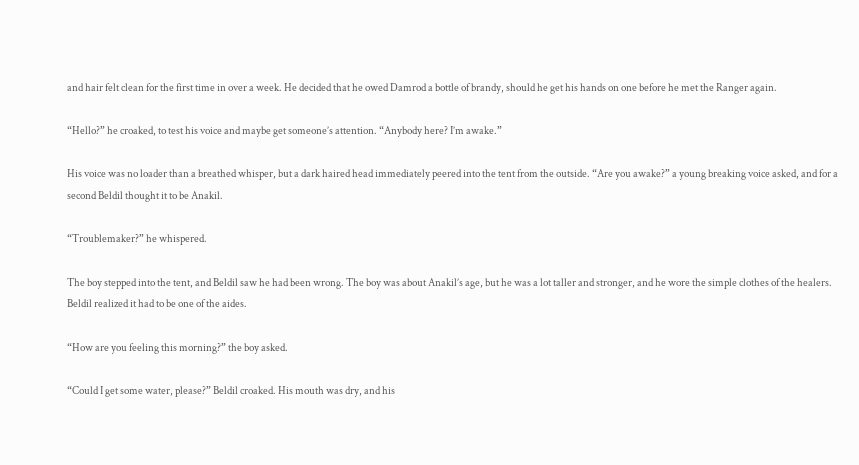and hair felt clean for the first time in over a week. He decided that he owed Damrod a bottle of brandy, should he get his hands on one before he met the Ranger again.

“Hello?” he croaked, to test his voice and maybe get someone’s attention. “Anybody here? I’m awake.”

His voice was no loader than a breathed whisper, but a dark haired head immediately peered into the tent from the outside. “Are you awake?” a young breaking voice asked, and for a second Beldil thought it to be Anakil.

“Troublemaker?” he whispered.

The boy stepped into the tent, and Beldil saw he had been wrong. The boy was about Anakil’s age, but he was a lot taller and stronger, and he wore the simple clothes of the healers. Beldil realized it had to be one of the aides.

“How are you feeling this morning?” the boy asked.

“Could I get some water, please?” Beldil croaked. His mouth was dry, and his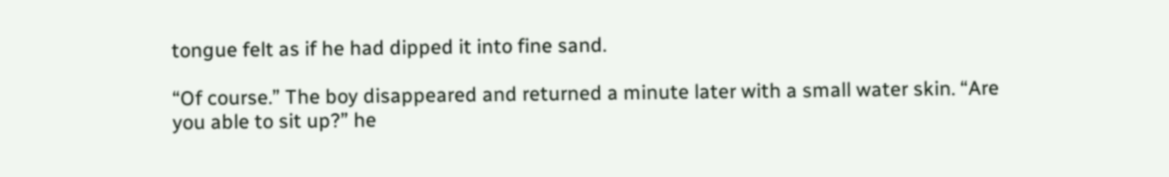tongue felt as if he had dipped it into fine sand.

“Of course.” The boy disappeared and returned a minute later with a small water skin. “Are you able to sit up?” he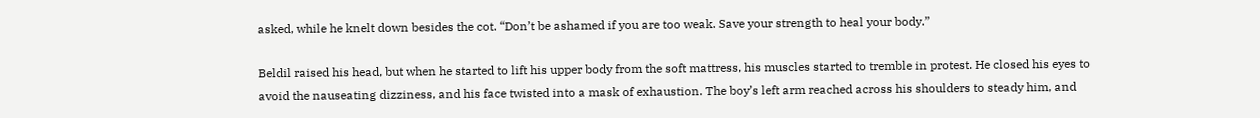asked, while he knelt down besides the cot. “Don’t be ashamed if you are too weak. Save your strength to heal your body.”

Beldil raised his head, but when he started to lift his upper body from the soft mattress, his muscles started to tremble in protest. He closed his eyes to avoid the nauseating dizziness, and his face twisted into a mask of exhaustion. The boy’s left arm reached across his shoulders to steady him, and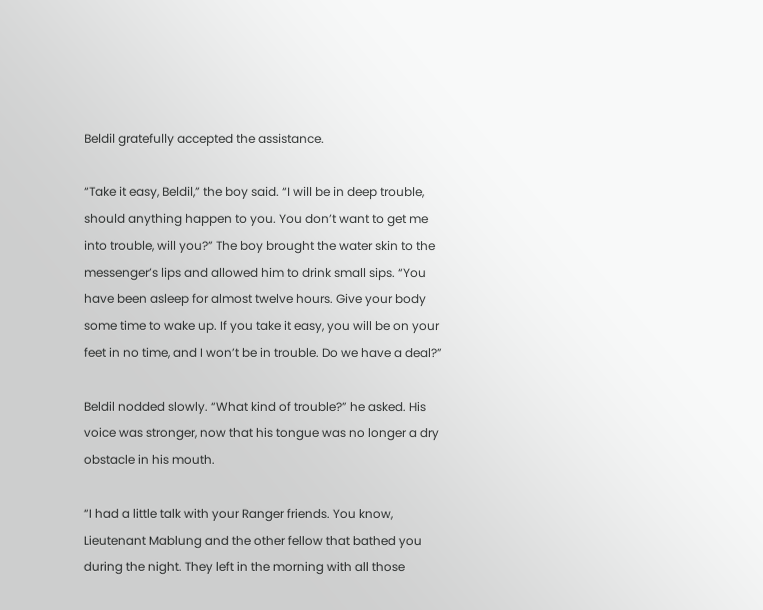Beldil gratefully accepted the assistance.

“Take it easy, Beldil,” the boy said. “I will be in deep trouble, should anything happen to you. You don’t want to get me into trouble, will you?” The boy brought the water skin to the messenger’s lips and allowed him to drink small sips. “You have been asleep for almost twelve hours. Give your body some time to wake up. If you take it easy, you will be on your feet in no time, and I won’t be in trouble. Do we have a deal?”

Beldil nodded slowly. “What kind of trouble?” he asked. His voice was stronger, now that his tongue was no longer a dry obstacle in his mouth.

“I had a little talk with your Ranger friends. You know, Lieutenant Mablung and the other fellow that bathed you during the night. They left in the morning with all those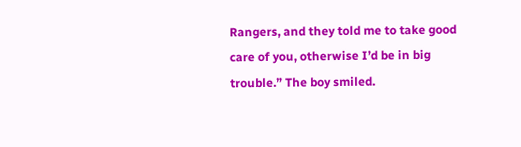Rangers, and they told me to take good care of you, otherwise I’d be in big trouble.” The boy smiled.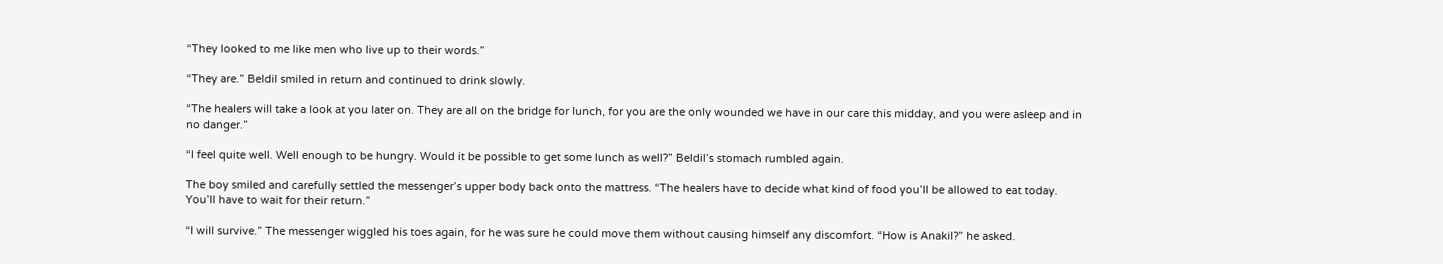“They looked to me like men who live up to their words.”

“They are.” Beldil smiled in return and continued to drink slowly.

“The healers will take a look at you later on. They are all on the bridge for lunch, for you are the only wounded we have in our care this midday, and you were asleep and in no danger.”

“I feel quite well. Well enough to be hungry. Would it be possible to get some lunch as well?” Beldil’s stomach rumbled again.

The boy smiled and carefully settled the messenger’s upper body back onto the mattress. “The healers have to decide what kind of food you’ll be allowed to eat today. You’ll have to wait for their return.”

“I will survive.” The messenger wiggled his toes again, for he was sure he could move them without causing himself any discomfort. “How is Anakil?” he asked.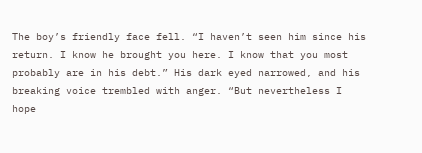The boy’s friendly face fell. “I haven’t seen him since his return. I know he brought you here. I know that you most probably are in his debt.” His dark eyed narrowed, and his breaking voice trembled with anger. “But nevertheless I hope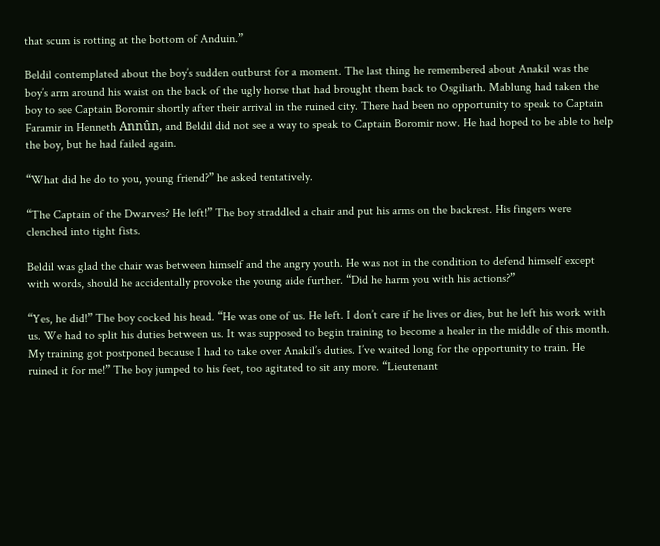that scum is rotting at the bottom of Anduin.”

Beldil contemplated about the boy’s sudden outburst for a moment. The last thing he remembered about Anakil was the boy’s arm around his waist on the back of the ugly horse that had brought them back to Osgiliath. Mablung had taken the boy to see Captain Boromir shortly after their arrival in the ruined city. There had been no opportunity to speak to Captain Faramir in Henneth Annûn, and Beldil did not see a way to speak to Captain Boromir now. He had hoped to be able to help the boy, but he had failed again.

“What did he do to you, young friend?” he asked tentatively.

“The Captain of the Dwarves? He left!” The boy straddled a chair and put his arms on the backrest. His fingers were clenched into tight fists.

Beldil was glad the chair was between himself and the angry youth. He was not in the condition to defend himself except with words, should he accidentally provoke the young aide further. “Did he harm you with his actions?”

“Yes, he did!” The boy cocked his head. “He was one of us. He left. I don’t care if he lives or dies, but he left his work with us. We had to split his duties between us. It was supposed to begin training to become a healer in the middle of this month. My training got postponed because I had to take over Anakil’s duties. I’ve waited long for the opportunity to train. He ruined it for me!” The boy jumped to his feet, too agitated to sit any more. “Lieutenant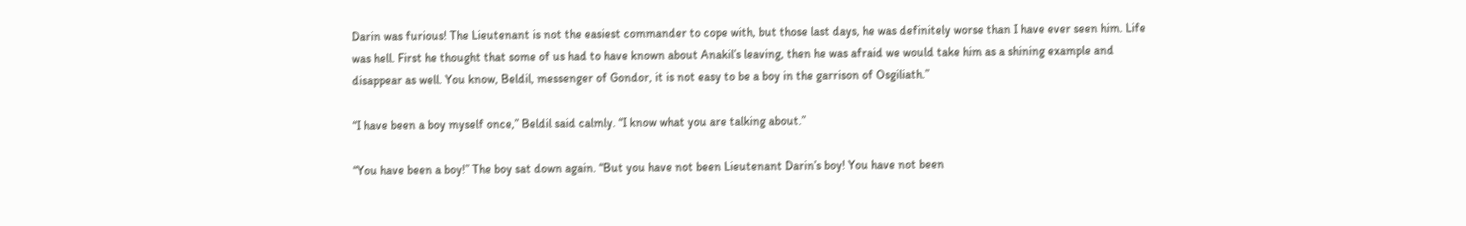Darin was furious! The Lieutenant is not the easiest commander to cope with, but those last days, he was definitely worse than I have ever seen him. Life was hell. First he thought that some of us had to have known about Anakil’s leaving, then he was afraid we would take him as a shining example and disappear as well. You know, Beldil, messenger of Gondor, it is not easy to be a boy in the garrison of Osgiliath.”

“I have been a boy myself once,” Beldil said calmly. “I know what you are talking about.”

“You have been a boy!” The boy sat down again. “But you have not been Lieutenant Darin’s boy! You have not been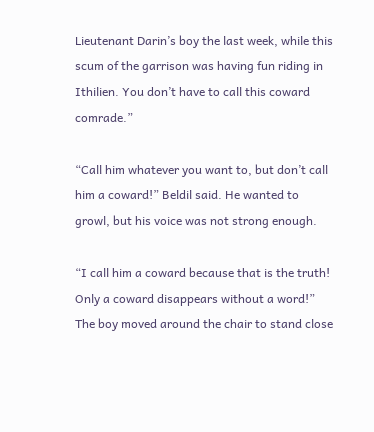Lieutenant Darin’s boy the last week, while this scum of the garrison was having fun riding in Ithilien. You don’t have to call this coward comrade.”

“Call him whatever you want to, but don’t call him a coward!” Beldil said. He wanted to growl, but his voice was not strong enough.

“I call him a coward because that is the truth! Only a coward disappears without a word!” The boy moved around the chair to stand close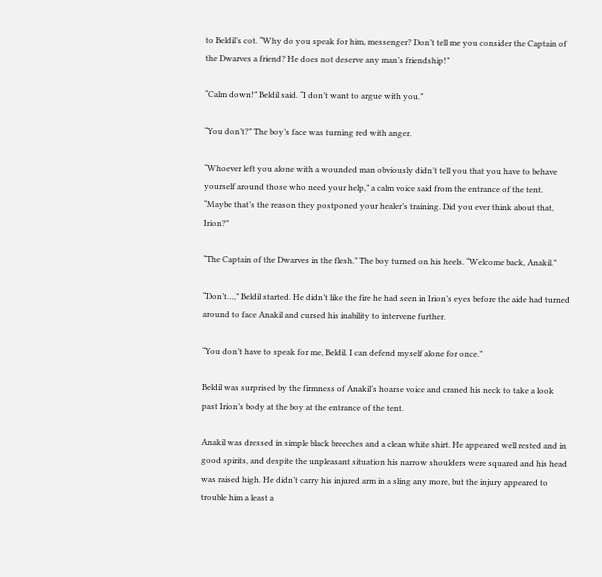to Beldil’s cot. “Why do you speak for him, messenger? Don’t tell me you consider the Captain of the Dwarves a friend? He does not deserve any man’s friendship!”

“Calm down!” Beldil said. “I don’t want to argue with you.”

“You don’t?” The boy’s face was turning red with anger.

“Whoever left you alone with a wounded man obviously didn’t tell you that you have to behave yourself around those who need your help,” a calm voice said from the entrance of the tent. “Maybe that’s the reason they postponed your healer’s training. Did you ever think about that, Irion?”

“The Captain of the Dwarves in the flesh.” The boy turned on his heels. “Welcome back, Anakil.”

“Don’t…,” Beldil started. He didn’t like the fire he had seen in Irion’s eyes before the aide had turned around to face Anakil and cursed his inability to intervene further.

“You don’t have to speak for me, Beldil. I can defend myself alone for once.”

Beldil was surprised by the firmness of Anakil’s hoarse voice and craned his neck to take a look past Irion’s body at the boy at the entrance of the tent.

Anakil was dressed in simple black breeches and a clean white shirt. He appeared well rested and in good spirits, and despite the unpleasant situation his narrow shoulders were squared and his head was raised high. He didn’t carry his injured arm in a sling any more, but the injury appeared to trouble him a least a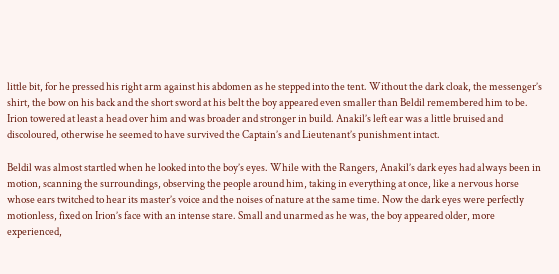little bit, for he pressed his right arm against his abdomen as he stepped into the tent. Without the dark cloak, the messenger’s shirt, the bow on his back and the short sword at his belt the boy appeared even smaller than Beldil remembered him to be. Irion towered at least a head over him and was broader and stronger in build. Anakil’s left ear was a little bruised and discoloured, otherwise he seemed to have survived the Captain’s and Lieutenant’s punishment intact.

Beldil was almost startled when he looked into the boy’s eyes. While with the Rangers, Anakil’s dark eyes had always been in motion, scanning the surroundings, observing the people around him, taking in everything at once, like a nervous horse whose ears twitched to hear its master’s voice and the noises of nature at the same time. Now the dark eyes were perfectly motionless, fixed on Irion’s face with an intense stare. Small and unarmed as he was, the boy appeared older, more experienced,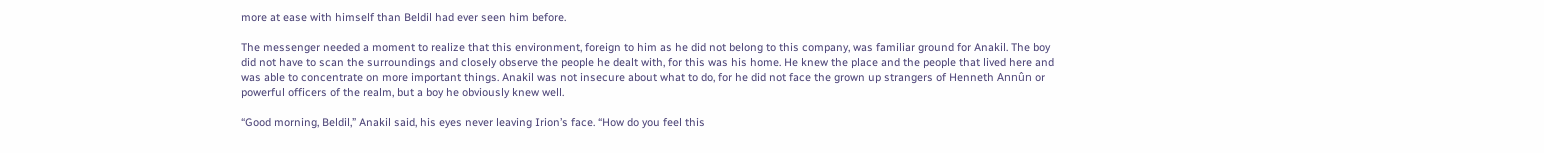more at ease with himself than Beldil had ever seen him before.

The messenger needed a moment to realize that this environment, foreign to him as he did not belong to this company, was familiar ground for Anakil. The boy did not have to scan the surroundings and closely observe the people he dealt with, for this was his home. He knew the place and the people that lived here and was able to concentrate on more important things. Anakil was not insecure about what to do, for he did not face the grown up strangers of Henneth Annûn or powerful officers of the realm, but a boy he obviously knew well.

“Good morning, Beldil,” Anakil said, his eyes never leaving Irion’s face. “How do you feel this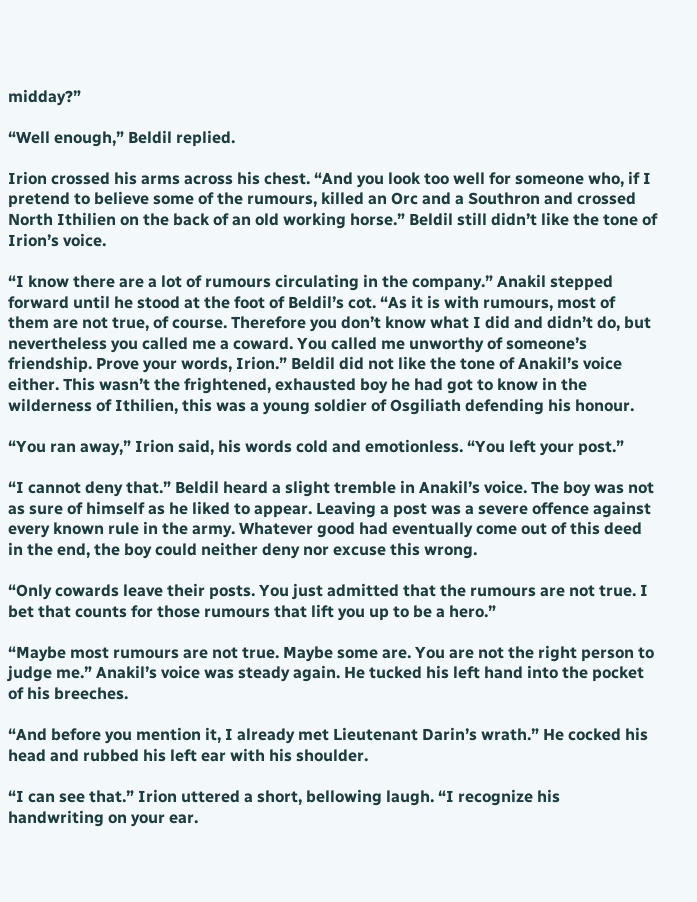midday?”

“Well enough,” Beldil replied.

Irion crossed his arms across his chest. “And you look too well for someone who, if I pretend to believe some of the rumours, killed an Orc and a Southron and crossed North Ithilien on the back of an old working horse.” Beldil still didn’t like the tone of Irion’s voice.

“I know there are a lot of rumours circulating in the company.” Anakil stepped forward until he stood at the foot of Beldil’s cot. “As it is with rumours, most of them are not true, of course. Therefore you don’t know what I did and didn’t do, but nevertheless you called me a coward. You called me unworthy of someone’s friendship. Prove your words, Irion.” Beldil did not like the tone of Anakil’s voice either. This wasn’t the frightened, exhausted boy he had got to know in the wilderness of Ithilien, this was a young soldier of Osgiliath defending his honour.

“You ran away,” Irion said, his words cold and emotionless. “You left your post.”

“I cannot deny that.” Beldil heard a slight tremble in Anakil’s voice. The boy was not as sure of himself as he liked to appear. Leaving a post was a severe offence against every known rule in the army. Whatever good had eventually come out of this deed in the end, the boy could neither deny nor excuse this wrong.

“Only cowards leave their posts. You just admitted that the rumours are not true. I bet that counts for those rumours that lift you up to be a hero.”

“Maybe most rumours are not true. Maybe some are. You are not the right person to judge me.” Anakil’s voice was steady again. He tucked his left hand into the pocket of his breeches.

“And before you mention it, I already met Lieutenant Darin’s wrath.” He cocked his head and rubbed his left ear with his shoulder.

“I can see that.” Irion uttered a short, bellowing laugh. “I recognize his handwriting on your ear.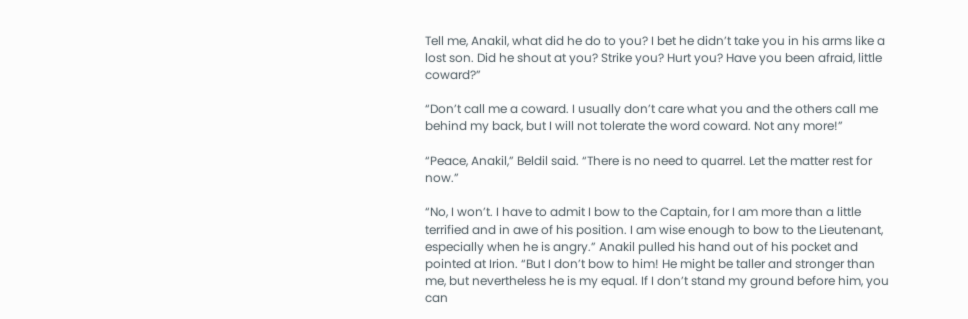Tell me, Anakil, what did he do to you? I bet he didn’t take you in his arms like a lost son. Did he shout at you? Strike you? Hurt you? Have you been afraid, little coward?”

“Don’t call me a coward. I usually don’t care what you and the others call me behind my back, but I will not tolerate the word coward. Not any more!”

“Peace, Anakil,” Beldil said. “There is no need to quarrel. Let the matter rest for now.”

“No, I won’t. I have to admit I bow to the Captain, for I am more than a little terrified and in awe of his position. I am wise enough to bow to the Lieutenant, especially when he is angry.” Anakil pulled his hand out of his pocket and pointed at Irion. “But I don’t bow to him! He might be taller and stronger than me, but nevertheless he is my equal. If I don’t stand my ground before him, you can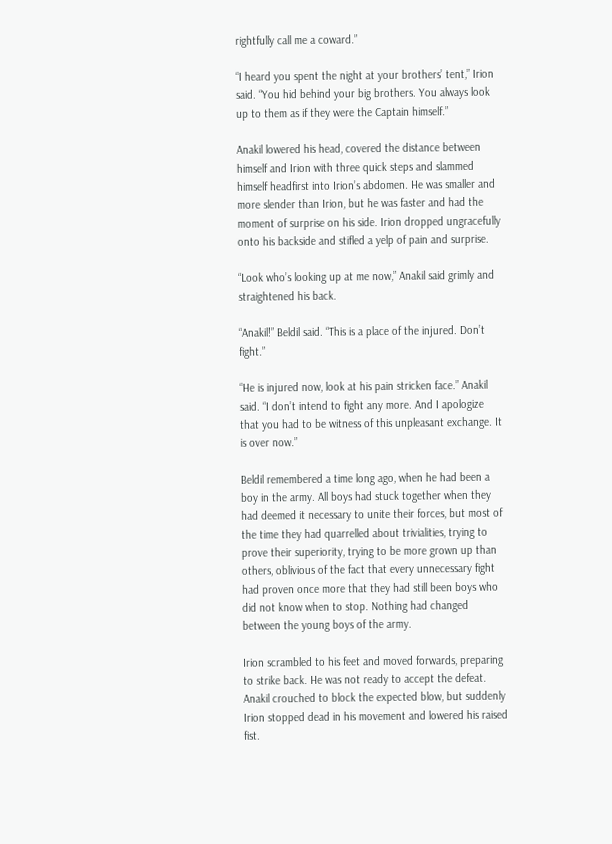rightfully call me a coward.”

“I heard you spent the night at your brothers’ tent,” Irion said. “You hid behind your big brothers. You always look up to them as if they were the Captain himself.”

Anakil lowered his head, covered the distance between himself and Irion with three quick steps and slammed himself headfirst into Irion’s abdomen. He was smaller and more slender than Irion, but he was faster and had the moment of surprise on his side. Irion dropped ungracefully onto his backside and stifled a yelp of pain and surprise.

“Look who’s looking up at me now,” Anakil said grimly and straightened his back.

“Anakil!” Beldil said. “This is a place of the injured. Don’t fight.”

“He is injured now, look at his pain stricken face.” Anakil said. “I don’t intend to fight any more. And I apologize that you had to be witness of this unpleasant exchange. It is over now.”

Beldil remembered a time long ago, when he had been a boy in the army. All boys had stuck together when they had deemed it necessary to unite their forces, but most of the time they had quarrelled about trivialities, trying to prove their superiority, trying to be more grown up than others, oblivious of the fact that every unnecessary fight had proven once more that they had still been boys who did not know when to stop. Nothing had changed between the young boys of the army.

Irion scrambled to his feet and moved forwards, preparing to strike back. He was not ready to accept the defeat. Anakil crouched to block the expected blow, but suddenly Irion stopped dead in his movement and lowered his raised fist.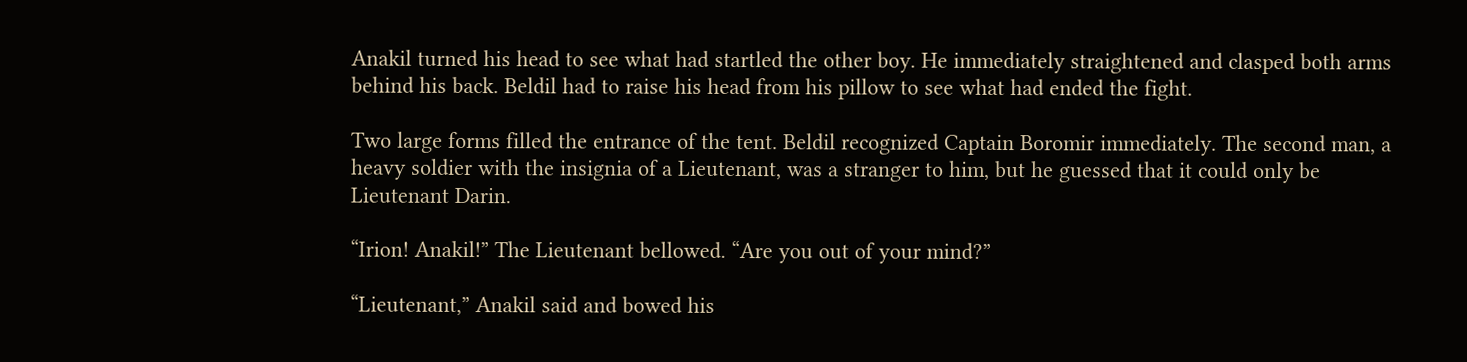Anakil turned his head to see what had startled the other boy. He immediately straightened and clasped both arms behind his back. Beldil had to raise his head from his pillow to see what had ended the fight.

Two large forms filled the entrance of the tent. Beldil recognized Captain Boromir immediately. The second man, a heavy soldier with the insignia of a Lieutenant, was a stranger to him, but he guessed that it could only be Lieutenant Darin.

“Irion! Anakil!” The Lieutenant bellowed. “Are you out of your mind?”

“Lieutenant,” Anakil said and bowed his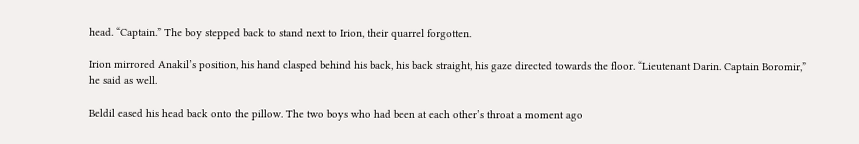head. “Captain.” The boy stepped back to stand next to Irion, their quarrel forgotten.

Irion mirrored Anakil’s position, his hand clasped behind his back, his back straight, his gaze directed towards the floor. “Lieutenant Darin. Captain Boromir,” he said as well.

Beldil eased his head back onto the pillow. The two boys who had been at each other’s throat a moment ago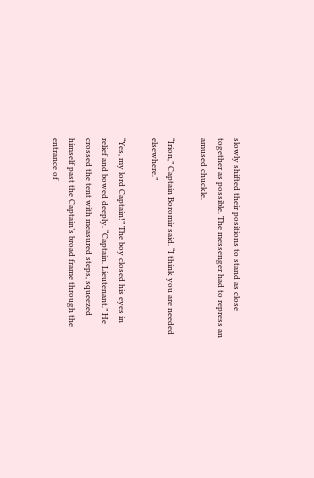slowly shifted their positions to stand as close together as possible. The messenger had to repress an amused chuckle.

“Irion,” Captain Boromir said. “I think you are needed elsewhere.”

“Yes, my lord Captain!” The boy closed his eyes in relief and bowed deeply. “Captain. Lieutenant.” He crossed the tent with measured steps, squeezed himself past the Captain’s broad frame through the entrance of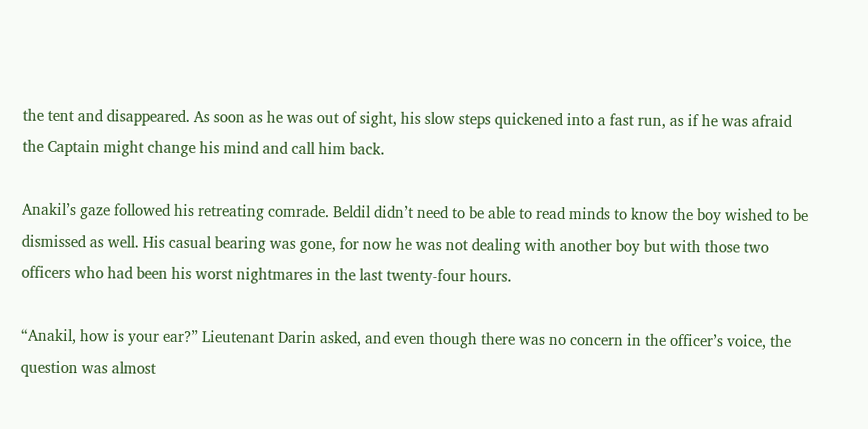the tent and disappeared. As soon as he was out of sight, his slow steps quickened into a fast run, as if he was afraid the Captain might change his mind and call him back.

Anakil’s gaze followed his retreating comrade. Beldil didn’t need to be able to read minds to know the boy wished to be dismissed as well. His casual bearing was gone, for now he was not dealing with another boy but with those two officers who had been his worst nightmares in the last twenty-four hours.

“Anakil, how is your ear?” Lieutenant Darin asked, and even though there was no concern in the officer’s voice, the question was almost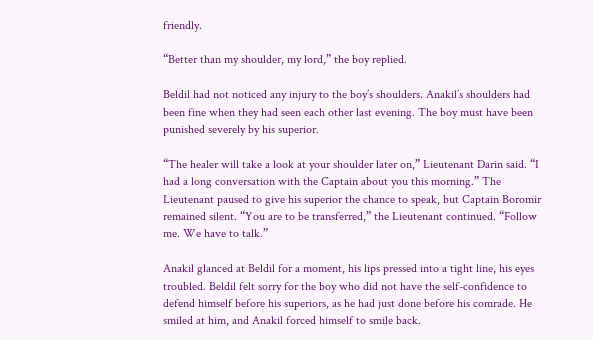friendly.

“Better than my shoulder, my lord,” the boy replied.

Beldil had not noticed any injury to the boy’s shoulders. Anakil’s shoulders had been fine when they had seen each other last evening. The boy must have been punished severely by his superior.

“The healer will take a look at your shoulder later on,” Lieutenant Darin said. “I had a long conversation with the Captain about you this morning.” The Lieutenant paused to give his superior the chance to speak, but Captain Boromir remained silent. “You are to be transferred,” the Lieutenant continued. “Follow me. We have to talk.”

Anakil glanced at Beldil for a moment, his lips pressed into a tight line, his eyes troubled. Beldil felt sorry for the boy who did not have the self-confidence to defend himself before his superiors, as he had just done before his comrade. He smiled at him, and Anakil forced himself to smile back.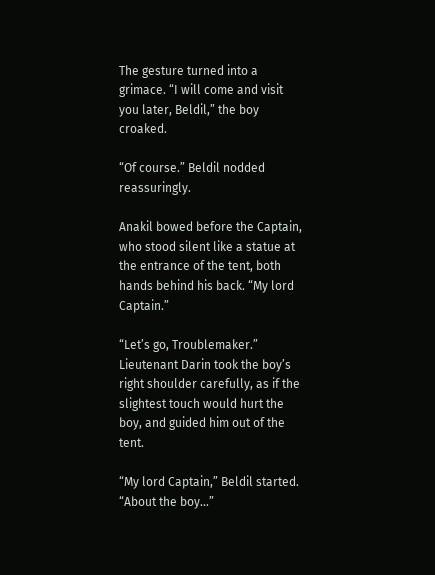The gesture turned into a grimace. “I will come and visit you later, Beldil,” the boy croaked.

“Of course.” Beldil nodded reassuringly.

Anakil bowed before the Captain, who stood silent like a statue at the entrance of the tent, both hands behind his back. “My lord Captain.”

“Let’s go, Troublemaker.” Lieutenant Darin took the boy’s right shoulder carefully, as if the slightest touch would hurt the boy, and guided him out of the tent.

“My lord Captain,” Beldil started. “About the boy…”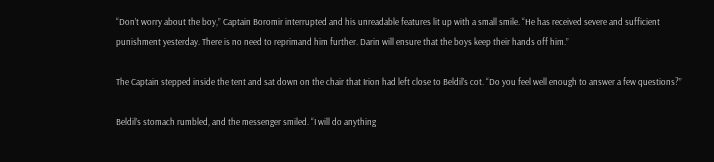“Don’t worry about the boy,” Captain Boromir interrupted and his unreadable features lit up with a small smile. “He has received severe and sufficient punishment yesterday. There is no need to reprimand him further. Darin will ensure that the boys keep their hands off him.”

The Captain stepped inside the tent and sat down on the chair that Irion had left close to Beldil’s cot. “Do you feel well enough to answer a few questions?”

Beldil’s stomach rumbled, and the messenger smiled. “I will do anything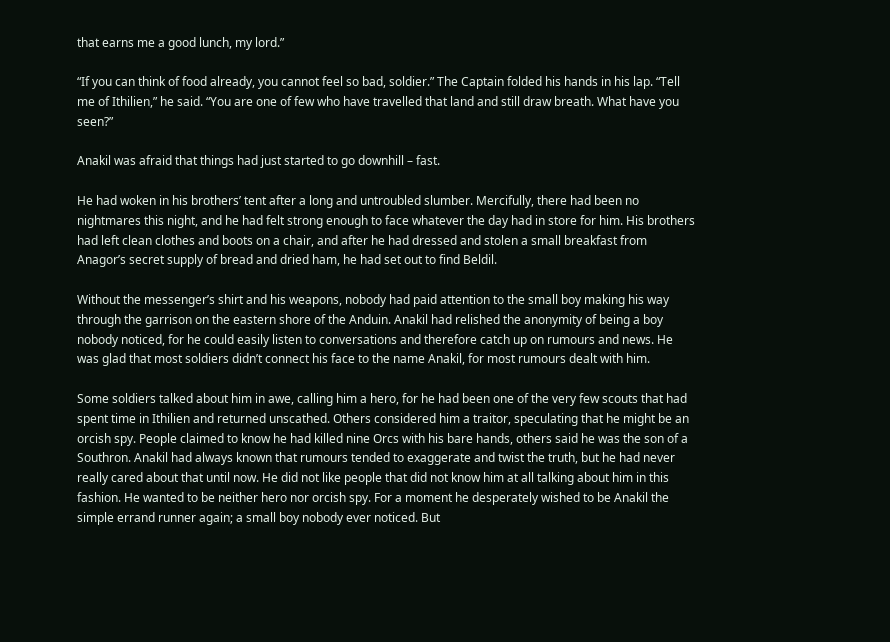that earns me a good lunch, my lord.”

“If you can think of food already, you cannot feel so bad, soldier.” The Captain folded his hands in his lap. “Tell me of Ithilien,” he said. “You are one of few who have travelled that land and still draw breath. What have you seen?”

Anakil was afraid that things had just started to go downhill – fast.

He had woken in his brothers’ tent after a long and untroubled slumber. Mercifully, there had been no nightmares this night, and he had felt strong enough to face whatever the day had in store for him. His brothers had left clean clothes and boots on a chair, and after he had dressed and stolen a small breakfast from Anagor’s secret supply of bread and dried ham, he had set out to find Beldil.

Without the messenger’s shirt and his weapons, nobody had paid attention to the small boy making his way through the garrison on the eastern shore of the Anduin. Anakil had relished the anonymity of being a boy nobody noticed, for he could easily listen to conversations and therefore catch up on rumours and news. He was glad that most soldiers didn’t connect his face to the name Anakil, for most rumours dealt with him.

Some soldiers talked about him in awe, calling him a hero, for he had been one of the very few scouts that had spent time in Ithilien and returned unscathed. Others considered him a traitor, speculating that he might be an orcish spy. People claimed to know he had killed nine Orcs with his bare hands, others said he was the son of a Southron. Anakil had always known that rumours tended to exaggerate and twist the truth, but he had never really cared about that until now. He did not like people that did not know him at all talking about him in this fashion. He wanted to be neither hero nor orcish spy. For a moment he desperately wished to be Anakil the simple errand runner again; a small boy nobody ever noticed. But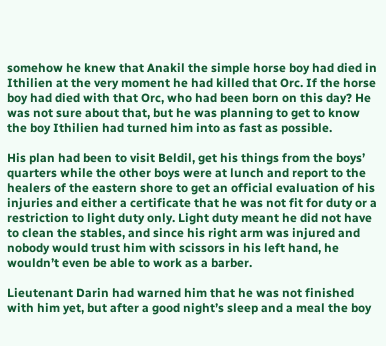somehow he knew that Anakil the simple horse boy had died in Ithilien at the very moment he had killed that Orc. If the horse boy had died with that Orc, who had been born on this day? He was not sure about that, but he was planning to get to know the boy Ithilien had turned him into as fast as possible.

His plan had been to visit Beldil, get his things from the boys’ quarters while the other boys were at lunch and report to the healers of the eastern shore to get an official evaluation of his injuries and either a certificate that he was not fit for duty or a restriction to light duty only. Light duty meant he did not have to clean the stables, and since his right arm was injured and nobody would trust him with scissors in his left hand, he wouldn’t even be able to work as a barber.

Lieutenant Darin had warned him that he was not finished with him yet, but after a good night’s sleep and a meal the boy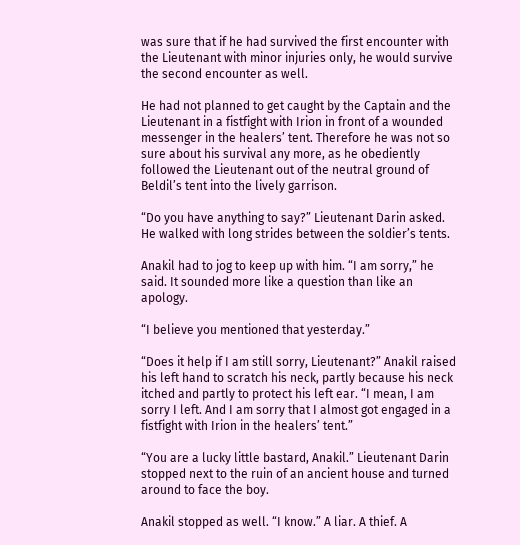was sure that if he had survived the first encounter with the Lieutenant with minor injuries only, he would survive the second encounter as well.

He had not planned to get caught by the Captain and the Lieutenant in a fistfight with Irion in front of a wounded messenger in the healers’ tent. Therefore he was not so sure about his survival any more, as he obediently followed the Lieutenant out of the neutral ground of Beldil’s tent into the lively garrison.

“Do you have anything to say?” Lieutenant Darin asked. He walked with long strides between the soldier’s tents.

Anakil had to jog to keep up with him. “I am sorry,” he said. It sounded more like a question than like an apology.

“I believe you mentioned that yesterday.”

“Does it help if I am still sorry, Lieutenant?” Anakil raised his left hand to scratch his neck, partly because his neck itched and partly to protect his left ear. “I mean, I am sorry I left. And I am sorry that I almost got engaged in a fistfight with Irion in the healers’ tent.”

“You are a lucky little bastard, Anakil.” Lieutenant Darin stopped next to the ruin of an ancient house and turned around to face the boy.

Anakil stopped as well. “I know.” A liar. A thief. A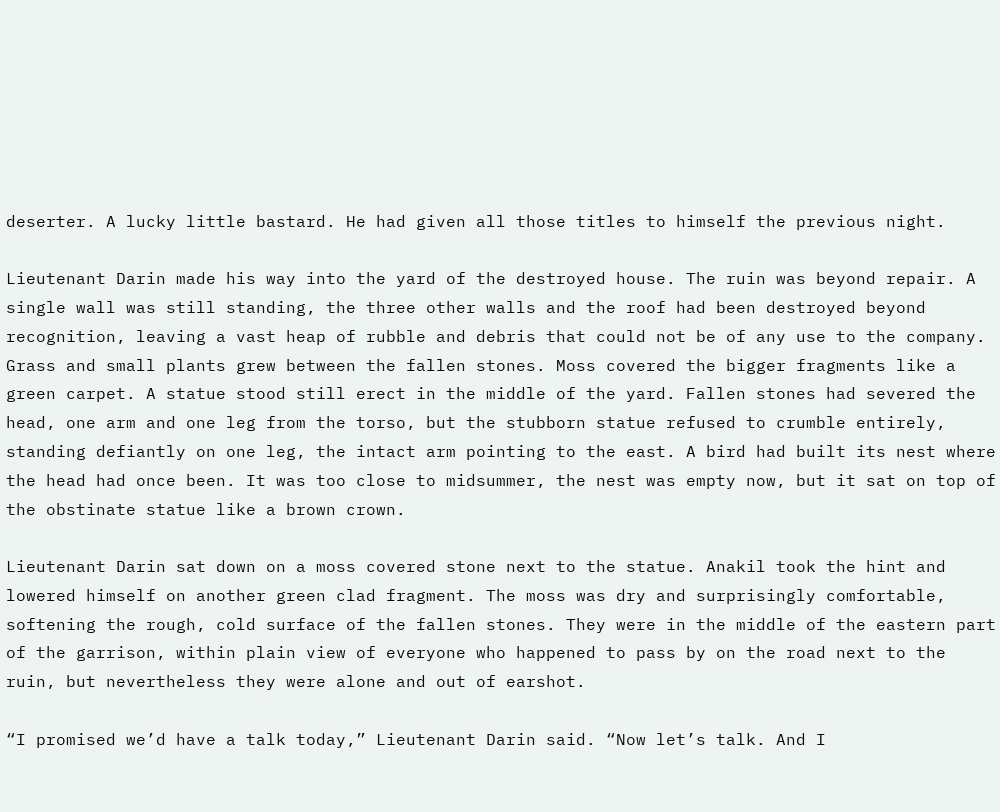deserter. A lucky little bastard. He had given all those titles to himself the previous night.

Lieutenant Darin made his way into the yard of the destroyed house. The ruin was beyond repair. A single wall was still standing, the three other walls and the roof had been destroyed beyond recognition, leaving a vast heap of rubble and debris that could not be of any use to the company. Grass and small plants grew between the fallen stones. Moss covered the bigger fragments like a green carpet. A statue stood still erect in the middle of the yard. Fallen stones had severed the head, one arm and one leg from the torso, but the stubborn statue refused to crumble entirely, standing defiantly on one leg, the intact arm pointing to the east. A bird had built its nest where the head had once been. It was too close to midsummer, the nest was empty now, but it sat on top of the obstinate statue like a brown crown.

Lieutenant Darin sat down on a moss covered stone next to the statue. Anakil took the hint and lowered himself on another green clad fragment. The moss was dry and surprisingly comfortable, softening the rough, cold surface of the fallen stones. They were in the middle of the eastern part of the garrison, within plain view of everyone who happened to pass by on the road next to the ruin, but nevertheless they were alone and out of earshot.

“I promised we’d have a talk today,” Lieutenant Darin said. “Now let’s talk. And I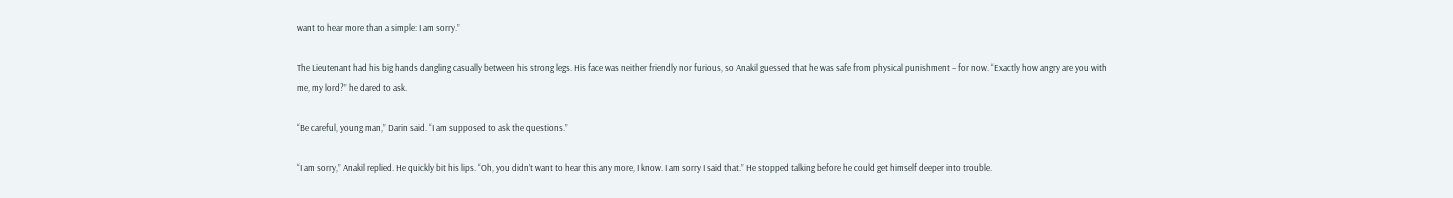want to hear more than a simple: I am sorry.”

The Lieutenant had his big hands dangling casually between his strong legs. His face was neither friendly nor furious, so Anakil guessed that he was safe from physical punishment – for now. “Exactly how angry are you with me, my lord?” he dared to ask.

“Be careful, young man,” Darin said. “I am supposed to ask the questions.”

“I am sorry,” Anakil replied. He quickly bit his lips. “Oh, you didn’t want to hear this any more, I know. I am sorry I said that.” He stopped talking before he could get himself deeper into trouble.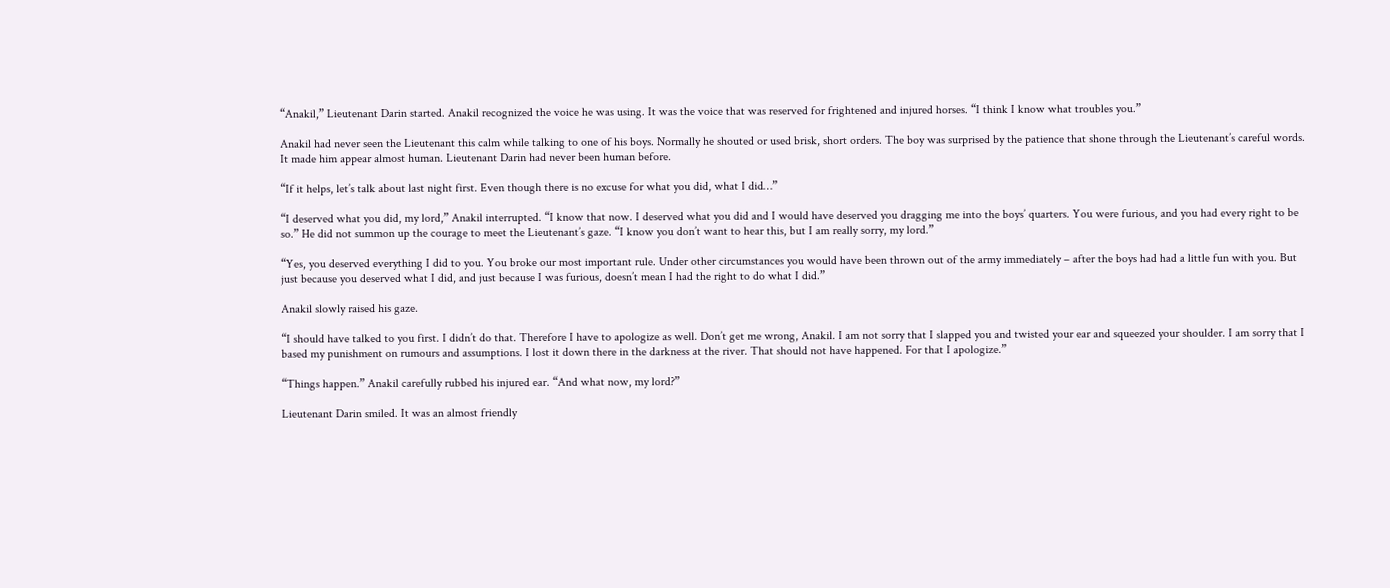“Anakil,” Lieutenant Darin started. Anakil recognized the voice he was using. It was the voice that was reserved for frightened and injured horses. “I think I know what troubles you.”

Anakil had never seen the Lieutenant this calm while talking to one of his boys. Normally he shouted or used brisk, short orders. The boy was surprised by the patience that shone through the Lieutenant’s careful words. It made him appear almost human. Lieutenant Darin had never been human before.

“If it helps, let’s talk about last night first. Even though there is no excuse for what you did, what I did…”

“I deserved what you did, my lord,” Anakil interrupted. “I know that now. I deserved what you did and I would have deserved you dragging me into the boys’ quarters. You were furious, and you had every right to be so.” He did not summon up the courage to meet the Lieutenant’s gaze. “I know you don’t want to hear this, but I am really sorry, my lord.”

“Yes, you deserved everything I did to you. You broke our most important rule. Under other circumstances you would have been thrown out of the army immediately – after the boys had had a little fun with you. But just because you deserved what I did, and just because I was furious, doesn’t mean I had the right to do what I did.”

Anakil slowly raised his gaze.

“I should have talked to you first. I didn’t do that. Therefore I have to apologize as well. Don’t get me wrong, Anakil. I am not sorry that I slapped you and twisted your ear and squeezed your shoulder. I am sorry that I based my punishment on rumours and assumptions. I lost it down there in the darkness at the river. That should not have happened. For that I apologize.”

“Things happen.” Anakil carefully rubbed his injured ear. “And what now, my lord?”

Lieutenant Darin smiled. It was an almost friendly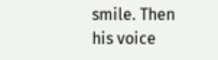smile. Then his voice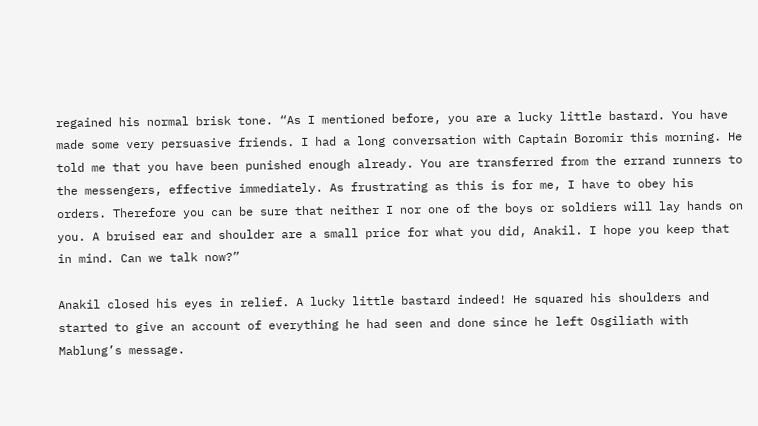regained his normal brisk tone. “As I mentioned before, you are a lucky little bastard. You have made some very persuasive friends. I had a long conversation with Captain Boromir this morning. He told me that you have been punished enough already. You are transferred from the errand runners to the messengers, effective immediately. As frustrating as this is for me, I have to obey his orders. Therefore you can be sure that neither I nor one of the boys or soldiers will lay hands on you. A bruised ear and shoulder are a small price for what you did, Anakil. I hope you keep that in mind. Can we talk now?”

Anakil closed his eyes in relief. A lucky little bastard indeed! He squared his shoulders and started to give an account of everything he had seen and done since he left Osgiliath with Mablung’s message.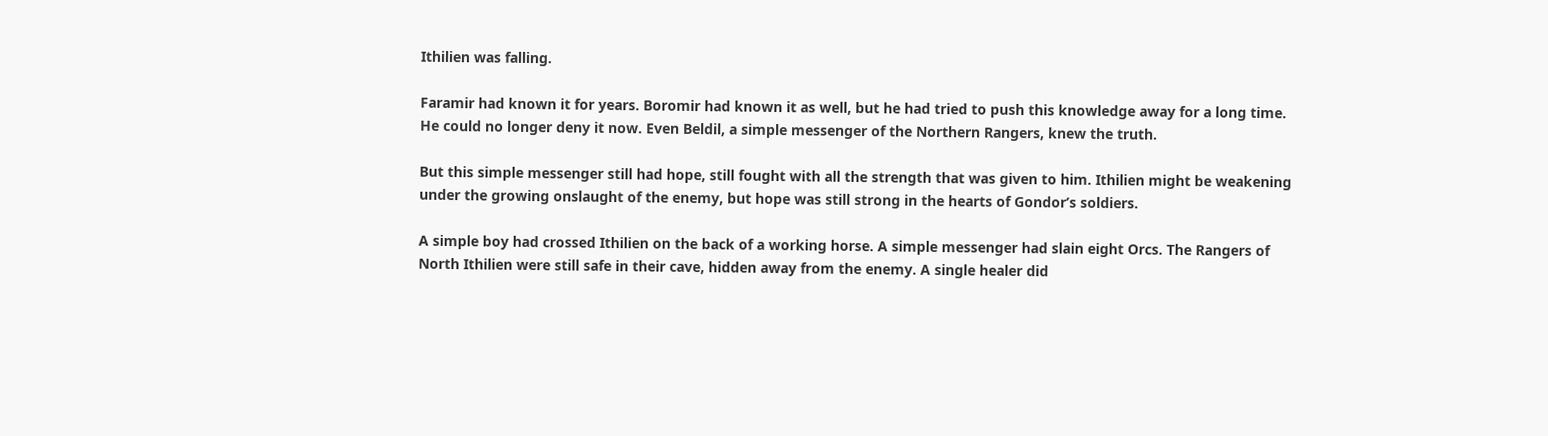Ithilien was falling.

Faramir had known it for years. Boromir had known it as well, but he had tried to push this knowledge away for a long time. He could no longer deny it now. Even Beldil, a simple messenger of the Northern Rangers, knew the truth.

But this simple messenger still had hope, still fought with all the strength that was given to him. Ithilien might be weakening under the growing onslaught of the enemy, but hope was still strong in the hearts of Gondor’s soldiers.

A simple boy had crossed Ithilien on the back of a working horse. A simple messenger had slain eight Orcs. The Rangers of North Ithilien were still safe in their cave, hidden away from the enemy. A single healer did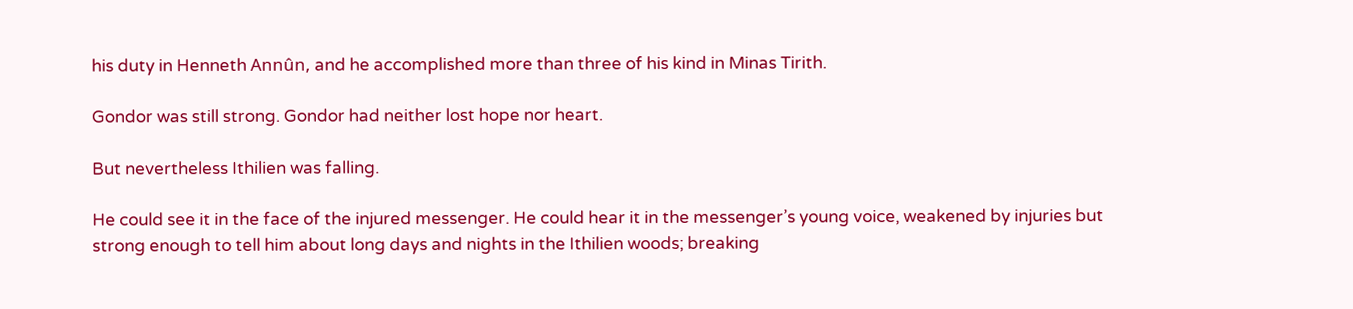his duty in Henneth Annûn, and he accomplished more than three of his kind in Minas Tirith.

Gondor was still strong. Gondor had neither lost hope nor heart.

But nevertheless Ithilien was falling.

He could see it in the face of the injured messenger. He could hear it in the messenger’s young voice, weakened by injuries but strong enough to tell him about long days and nights in the Ithilien woods; breaking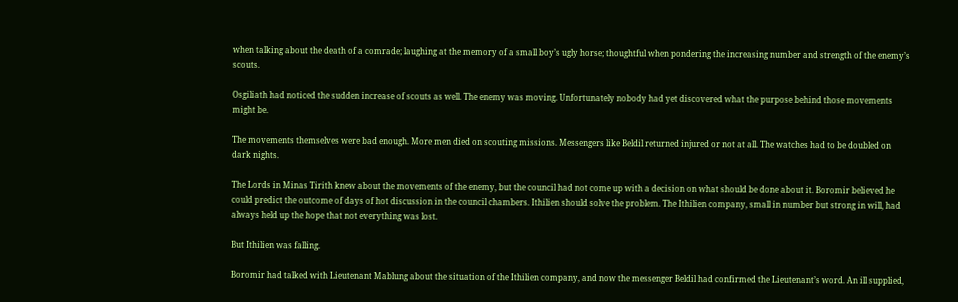when talking about the death of a comrade; laughing at the memory of a small boy’s ugly horse; thoughtful when pondering the increasing number and strength of the enemy’s scouts.

Osgiliath had noticed the sudden increase of scouts as well. The enemy was moving. Unfortunately nobody had yet discovered what the purpose behind those movements might be.

The movements themselves were bad enough. More men died on scouting missions. Messengers like Beldil returned injured or not at all. The watches had to be doubled on dark nights.

The Lords in Minas Tirith knew about the movements of the enemy, but the council had not come up with a decision on what should be done about it. Boromir believed he could predict the outcome of days of hot discussion in the council chambers. Ithilien should solve the problem. The Ithilien company, small in number but strong in will, had always held up the hope that not everything was lost.

But Ithilien was falling.

Boromir had talked with Lieutenant Mablung about the situation of the Ithilien company, and now the messenger Beldil had confirmed the Lieutenant’s word. An ill supplied,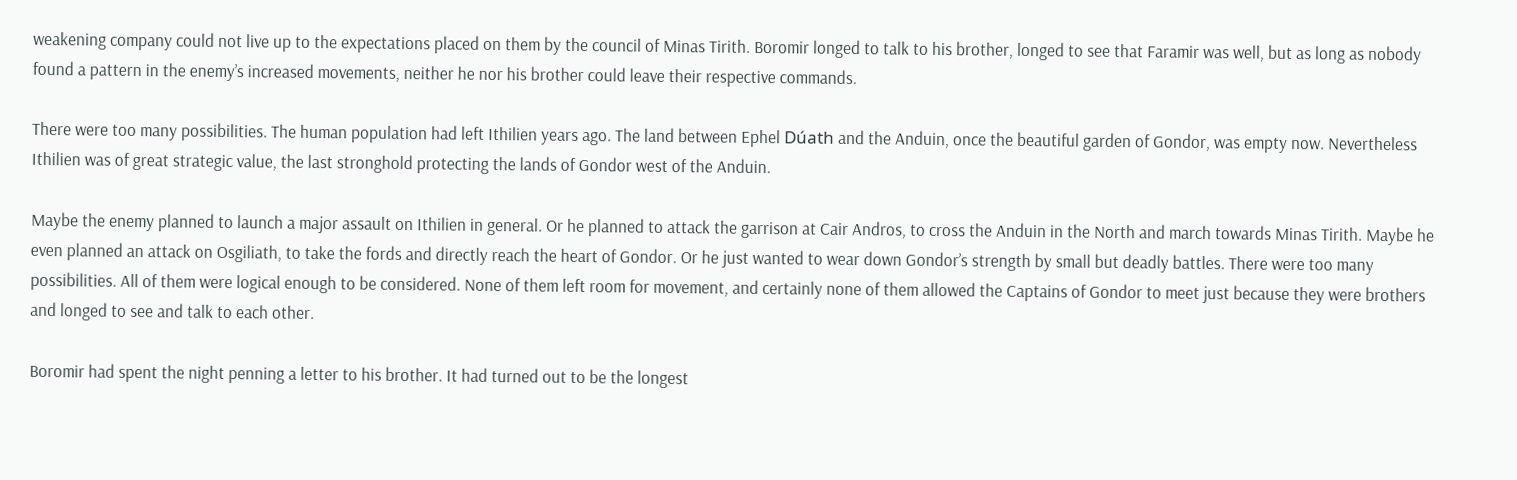weakening company could not live up to the expectations placed on them by the council of Minas Tirith. Boromir longed to talk to his brother, longed to see that Faramir was well, but as long as nobody found a pattern in the enemy’s increased movements, neither he nor his brother could leave their respective commands.

There were too many possibilities. The human population had left Ithilien years ago. The land between Ephel Dúath and the Anduin, once the beautiful garden of Gondor, was empty now. Nevertheless Ithilien was of great strategic value, the last stronghold protecting the lands of Gondor west of the Anduin.

Maybe the enemy planned to launch a major assault on Ithilien in general. Or he planned to attack the garrison at Cair Andros, to cross the Anduin in the North and march towards Minas Tirith. Maybe he even planned an attack on Osgiliath, to take the fords and directly reach the heart of Gondor. Or he just wanted to wear down Gondor’s strength by small but deadly battles. There were too many possibilities. All of them were logical enough to be considered. None of them left room for movement, and certainly none of them allowed the Captains of Gondor to meet just because they were brothers and longed to see and talk to each other.

Boromir had spent the night penning a letter to his brother. It had turned out to be the longest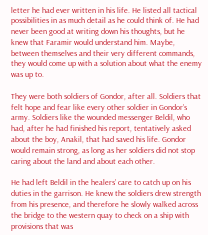letter he had ever written in his life. He listed all tactical possibilities in as much detail as he could think of. He had never been good at writing down his thoughts, but he knew that Faramir would understand him. Maybe, between themselves and their very different commands, they would come up with a solution about what the enemy was up to.

They were both soldiers of Gondor, after all. Soldiers that felt hope and fear like every other soldier in Gondor’s army. Soldiers like the wounded messenger Beldil, who had, after he had finished his report, tentatively asked about the boy, Anakil, that had saved his life. Gondor would remain strong, as long as her soldiers did not stop caring about the land and about each other.

He had left Beldil in the healers’ care to catch up on his duties in the garrison. He knew the soldiers drew strength from his presence, and therefore he slowly walked across the bridge to the western quay to check on a ship with provisions that was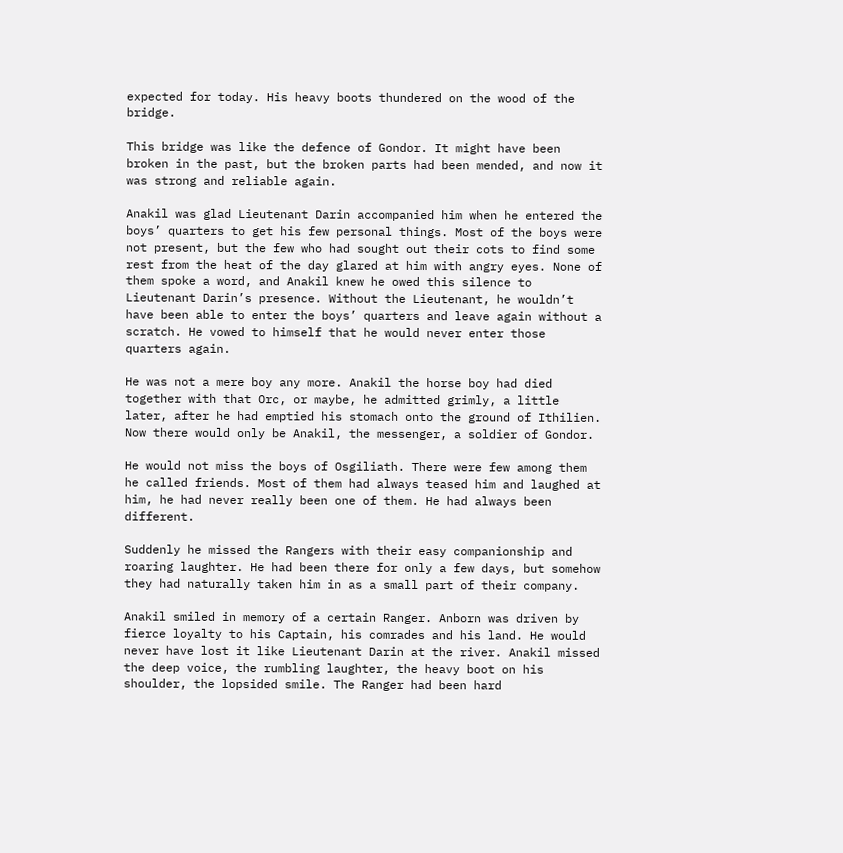expected for today. His heavy boots thundered on the wood of the bridge.

This bridge was like the defence of Gondor. It might have been broken in the past, but the broken parts had been mended, and now it was strong and reliable again.

Anakil was glad Lieutenant Darin accompanied him when he entered the boys’ quarters to get his few personal things. Most of the boys were not present, but the few who had sought out their cots to find some rest from the heat of the day glared at him with angry eyes. None of them spoke a word, and Anakil knew he owed this silence to Lieutenant Darin’s presence. Without the Lieutenant, he wouldn’t have been able to enter the boys’ quarters and leave again without a scratch. He vowed to himself that he would never enter those quarters again.

He was not a mere boy any more. Anakil the horse boy had died together with that Orc, or maybe, he admitted grimly, a little later, after he had emptied his stomach onto the ground of Ithilien. Now there would only be Anakil, the messenger, a soldier of Gondor.

He would not miss the boys of Osgiliath. There were few among them he called friends. Most of them had always teased him and laughed at him, he had never really been one of them. He had always been different.

Suddenly he missed the Rangers with their easy companionship and roaring laughter. He had been there for only a few days, but somehow they had naturally taken him in as a small part of their company.

Anakil smiled in memory of a certain Ranger. Anborn was driven by fierce loyalty to his Captain, his comrades and his land. He would never have lost it like Lieutenant Darin at the river. Anakil missed the deep voice, the rumbling laughter, the heavy boot on his shoulder, the lopsided smile. The Ranger had been hard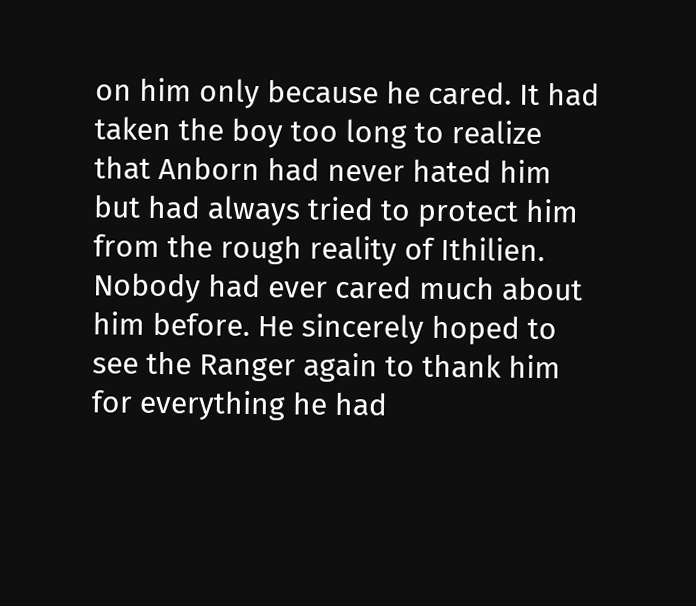on him only because he cared. It had taken the boy too long to realize that Anborn had never hated him but had always tried to protect him from the rough reality of Ithilien. Nobody had ever cared much about him before. He sincerely hoped to see the Ranger again to thank him for everything he had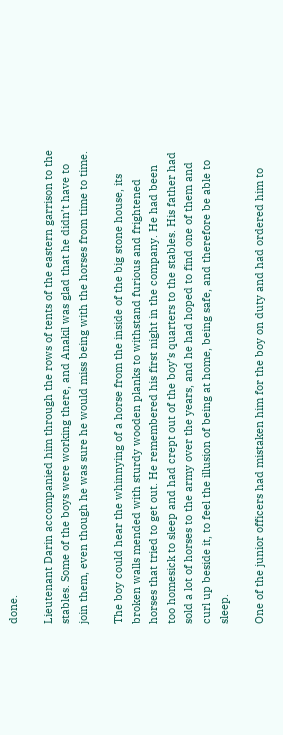done.

Lieutenant Darin accompanied him through the rows of tents of the eastern garrison to the stables. Some of the boys were working there, and Anakil was glad that he didn’t have to join them, even though he was sure he would miss being with the horses from time to time.

The boy could hear the whinnying of a horse from the inside of the big stone house, its broken walls mended with sturdy wooden planks to withstand furious and frightened horses that tried to get out. He remembered his first night in the company. He had been too homesick to sleep and had crept out of the boy’s quarters to the stables. His father had sold a lot of horses to the army over the years, and he had hoped to find one of them and curl up beside it, to feel the illusion of being at home, being safe, and therefore be able to sleep.

One of the junior officers had mistaken him for the boy on duty and had ordered him to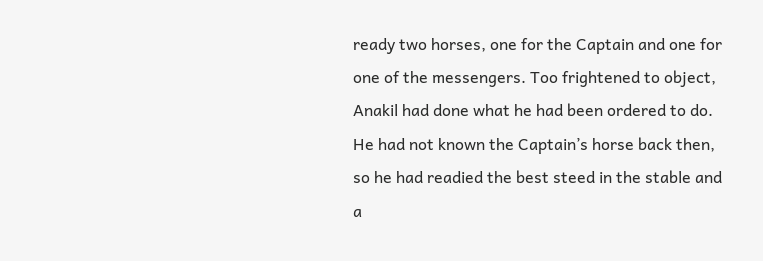ready two horses, one for the Captain and one for one of the messengers. Too frightened to object, Anakil had done what he had been ordered to do. He had not known the Captain’s horse back then, so he had readied the best steed in the stable and a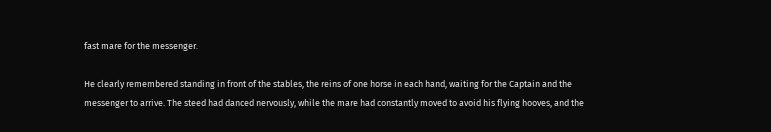fast mare for the messenger.

He clearly remembered standing in front of the stables, the reins of one horse in each hand, waiting for the Captain and the messenger to arrive. The steed had danced nervously, while the mare had constantly moved to avoid his flying hooves, and the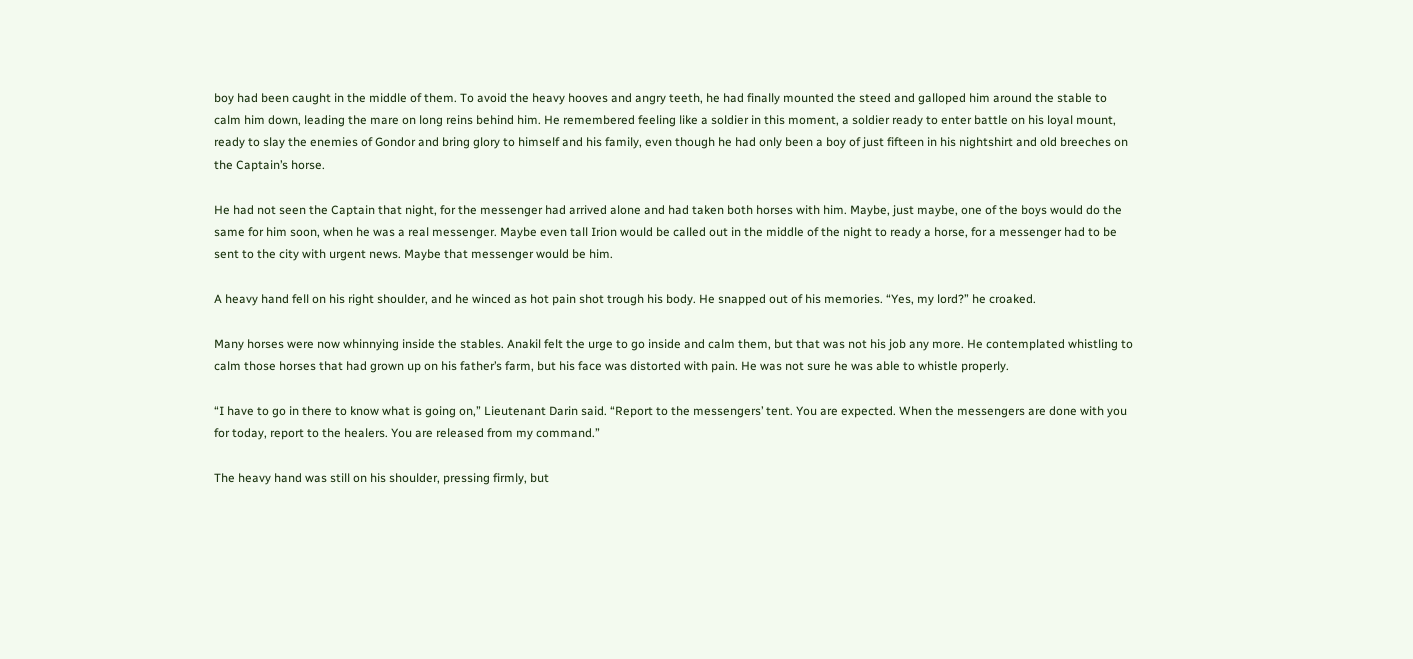boy had been caught in the middle of them. To avoid the heavy hooves and angry teeth, he had finally mounted the steed and galloped him around the stable to calm him down, leading the mare on long reins behind him. He remembered feeling like a soldier in this moment, a soldier ready to enter battle on his loyal mount, ready to slay the enemies of Gondor and bring glory to himself and his family, even though he had only been a boy of just fifteen in his nightshirt and old breeches on the Captain’s horse.

He had not seen the Captain that night, for the messenger had arrived alone and had taken both horses with him. Maybe, just maybe, one of the boys would do the same for him soon, when he was a real messenger. Maybe even tall Irion would be called out in the middle of the night to ready a horse, for a messenger had to be sent to the city with urgent news. Maybe that messenger would be him.

A heavy hand fell on his right shoulder, and he winced as hot pain shot trough his body. He snapped out of his memories. “Yes, my lord?” he croaked.

Many horses were now whinnying inside the stables. Anakil felt the urge to go inside and calm them, but that was not his job any more. He contemplated whistling to calm those horses that had grown up on his father’s farm, but his face was distorted with pain. He was not sure he was able to whistle properly.

“I have to go in there to know what is going on,” Lieutenant Darin said. “Report to the messengers’ tent. You are expected. When the messengers are done with you for today, report to the healers. You are released from my command.”

The heavy hand was still on his shoulder, pressing firmly, but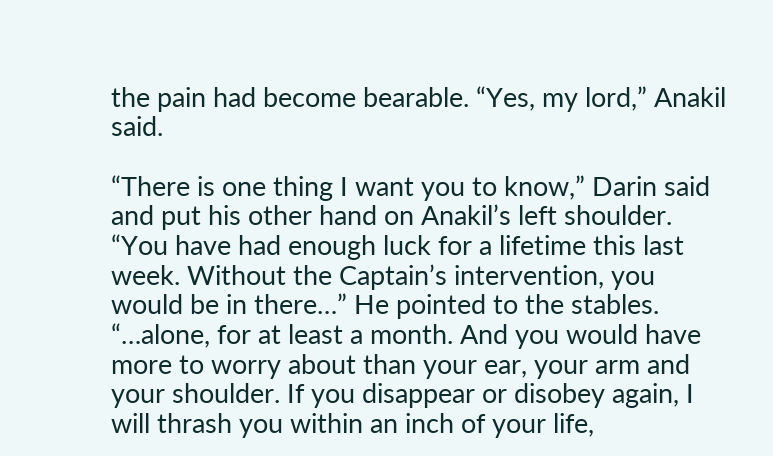the pain had become bearable. “Yes, my lord,” Anakil said.

“There is one thing I want you to know,” Darin said and put his other hand on Anakil’s left shoulder. “You have had enough luck for a lifetime this last week. Without the Captain’s intervention, you would be in there…” He pointed to the stables. “…alone, for at least a month. And you would have more to worry about than your ear, your arm and your shoulder. If you disappear or disobey again, I will thrash you within an inch of your life,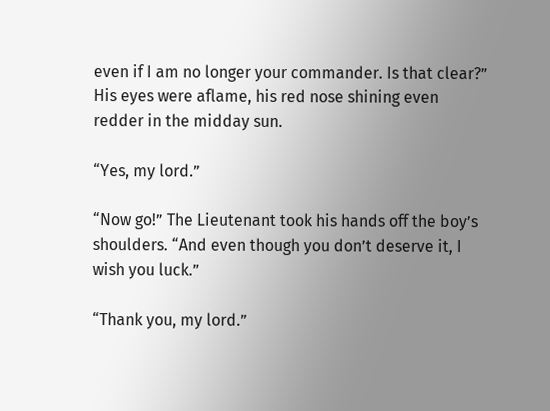even if I am no longer your commander. Is that clear?” His eyes were aflame, his red nose shining even redder in the midday sun.

“Yes, my lord.”

“Now go!” The Lieutenant took his hands off the boy’s shoulders. “And even though you don’t deserve it, I wish you luck.”

“Thank you, my lord.”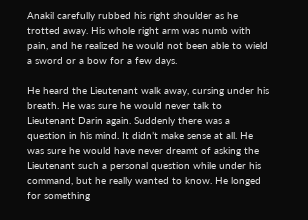Anakil carefully rubbed his right shoulder as he trotted away. His whole right arm was numb with pain, and he realized he would not been able to wield a sword or a bow for a few days.

He heard the Lieutenant walk away, cursing under his breath. He was sure he would never talk to Lieutenant Darin again. Suddenly there was a question in his mind. It didn’t make sense at all. He was sure he would have never dreamt of asking the Lieutenant such a personal question while under his command, but he really wanted to know. He longed for something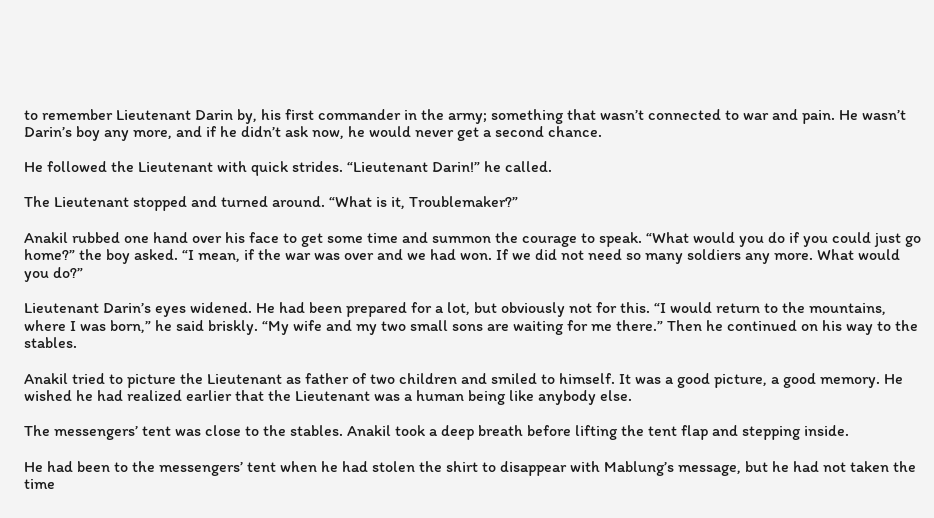to remember Lieutenant Darin by, his first commander in the army; something that wasn’t connected to war and pain. He wasn’t Darin’s boy any more, and if he didn’t ask now, he would never get a second chance.

He followed the Lieutenant with quick strides. “Lieutenant Darin!” he called.

The Lieutenant stopped and turned around. “What is it, Troublemaker?”

Anakil rubbed one hand over his face to get some time and summon the courage to speak. “What would you do if you could just go home?” the boy asked. “I mean, if the war was over and we had won. If we did not need so many soldiers any more. What would you do?”

Lieutenant Darin’s eyes widened. He had been prepared for a lot, but obviously not for this. “I would return to the mountains, where I was born,” he said briskly. “My wife and my two small sons are waiting for me there.” Then he continued on his way to the stables.

Anakil tried to picture the Lieutenant as father of two children and smiled to himself. It was a good picture, a good memory. He wished he had realized earlier that the Lieutenant was a human being like anybody else.

The messengers’ tent was close to the stables. Anakil took a deep breath before lifting the tent flap and stepping inside.

He had been to the messengers’ tent when he had stolen the shirt to disappear with Mablung’s message, but he had not taken the time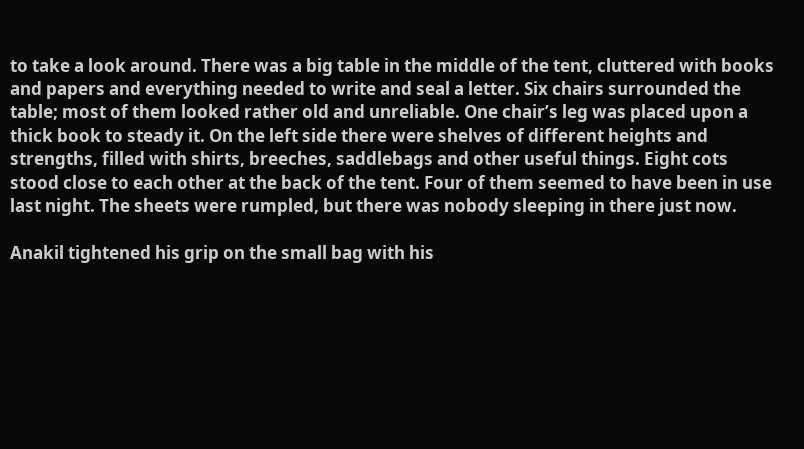to take a look around. There was a big table in the middle of the tent, cluttered with books and papers and everything needed to write and seal a letter. Six chairs surrounded the table; most of them looked rather old and unreliable. One chair’s leg was placed upon a thick book to steady it. On the left side there were shelves of different heights and strengths, filled with shirts, breeches, saddlebags and other useful things. Eight cots stood close to each other at the back of the tent. Four of them seemed to have been in use last night. The sheets were rumpled, but there was nobody sleeping in there just now.

Anakil tightened his grip on the small bag with his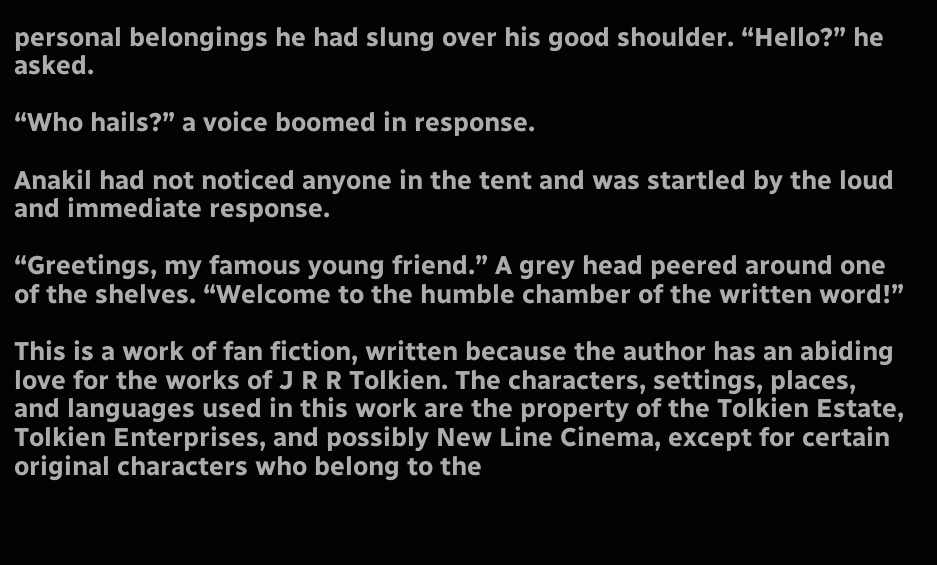personal belongings he had slung over his good shoulder. “Hello?” he asked.

“Who hails?” a voice boomed in response.

Anakil had not noticed anyone in the tent and was startled by the loud and immediate response.

“Greetings, my famous young friend.” A grey head peered around one of the shelves. “Welcome to the humble chamber of the written word!”

This is a work of fan fiction, written because the author has an abiding love for the works of J R R Tolkien. The characters, settings, places, and languages used in this work are the property of the Tolkien Estate, Tolkien Enterprises, and possibly New Line Cinema, except for certain original characters who belong to the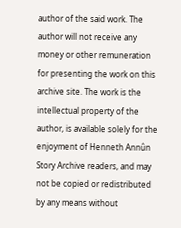author of the said work. The author will not receive any money or other remuneration for presenting the work on this archive site. The work is the intellectual property of the author, is available solely for the enjoyment of Henneth Annûn Story Archive readers, and may not be copied or redistributed by any means without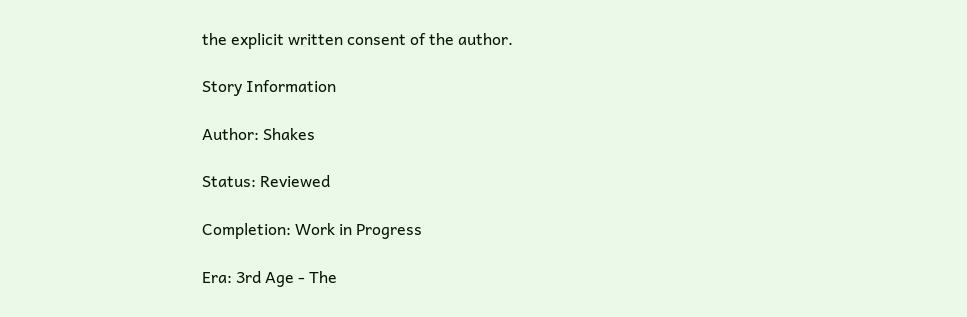the explicit written consent of the author.

Story Information

Author: Shakes

Status: Reviewed

Completion: Work in Progress

Era: 3rd Age - The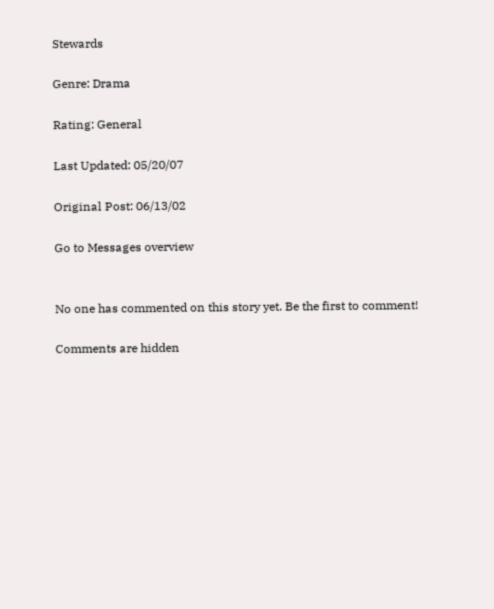Stewards

Genre: Drama

Rating: General

Last Updated: 05/20/07

Original Post: 06/13/02

Go to Messages overview


No one has commented on this story yet. Be the first to comment!

Comments are hidden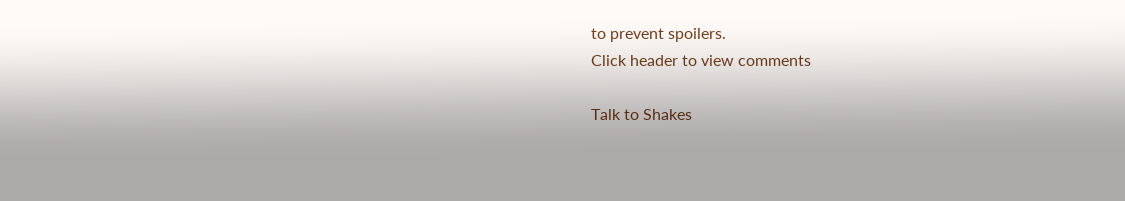to prevent spoilers.
Click header to view comments

Talk to Shakes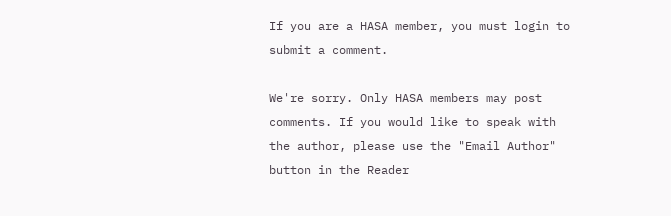If you are a HASA member, you must login to submit a comment.

We're sorry. Only HASA members may post comments. If you would like to speak with the author, please use the "Email Author" button in the Reader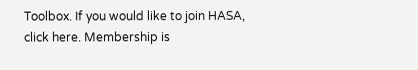Toolbox. If you would like to join HASA, click here. Membership is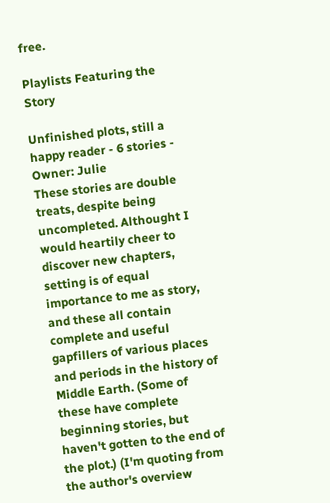free.

Playlists Featuring the Story

Unfinished plots, still a happy reader - 6 stories - Owner: Julie
These stories are double treats, despite being uncompleted. Althought I would heartily cheer to discover new chapters, setting is of equal importance to me as story, and these all contain complete and useful gapfillers of various places and periods in the history of Middle Earth. (Some of these have complete beginning stories, but haven't gotten to the end of the plot.) (I'm quoting from the author's overview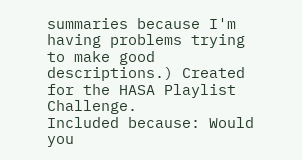summaries because I'm having problems trying to make good descriptions.) Created for the HASA Playlist Challenge.
Included because: Would you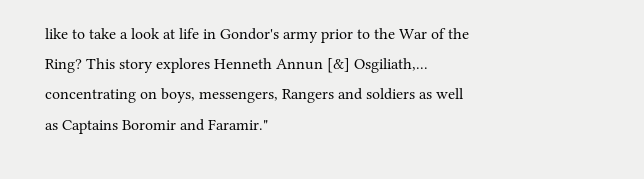like to take a look at life in Gondor's army prior to the War of the Ring? This story explores Henneth Annun [&] Osgiliath,... concentrating on boys, messengers, Rangers and soldiers as well as Captains Boromir and Faramir."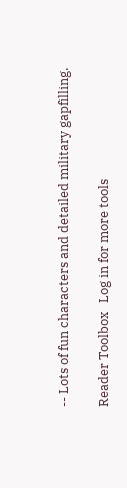-- Lots of fun characters and detailed military gapfilling.

Reader Toolbox   Log in for more tools